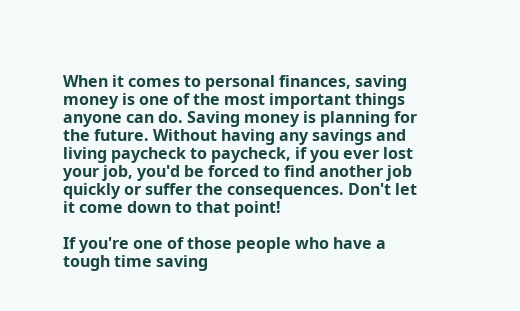When it comes to personal finances, saving money is one of the most important things anyone can do. Saving money is planning for the future. Without having any savings and living paycheck to paycheck, if you ever lost your job, you'd be forced to find another job quickly or suffer the consequences. Don't let it come down to that point!

If you're one of those people who have a tough time saving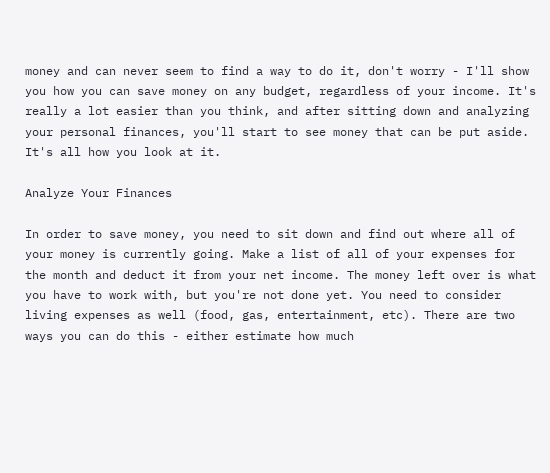money and can never seem to find a way to do it, don't worry - I'll show you how you can save money on any budget, regardless of your income. It's really a lot easier than you think, and after sitting down and analyzing your personal finances, you'll start to see money that can be put aside. It's all how you look at it.

Analyze Your Finances

In order to save money, you need to sit down and find out where all of your money is currently going. Make a list of all of your expenses for the month and deduct it from your net income. The money left over is what you have to work with, but you're not done yet. You need to consider living expenses as well (food, gas, entertainment, etc). There are two ways you can do this - either estimate how much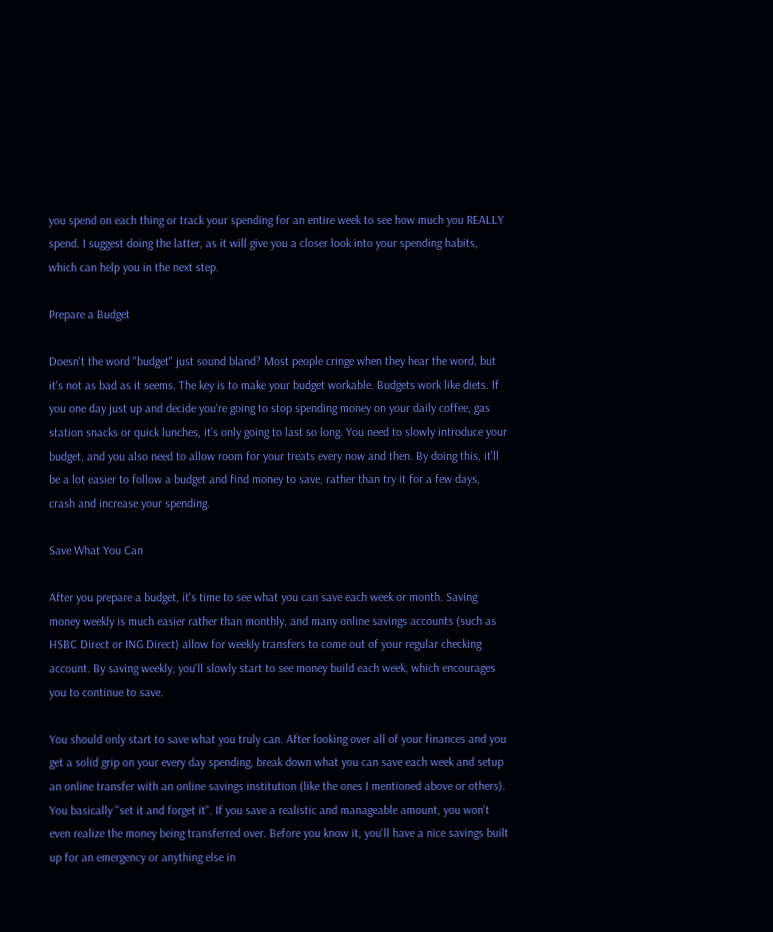you spend on each thing or track your spending for an entire week to see how much you REALLY spend. I suggest doing the latter, as it will give you a closer look into your spending habits, which can help you in the next step.

Prepare a Budget

Doesn't the word "budget" just sound bland? Most people cringe when they hear the word, but it's not as bad as it seems. The key is to make your budget workable. Budgets work like diets. If you one day just up and decide you're going to stop spending money on your daily coffee, gas station snacks or quick lunches, it's only going to last so long. You need to slowly introduce your budget, and you also need to allow room for your treats every now and then. By doing this, it'll be a lot easier to follow a budget and find money to save, rather than try it for a few days, crash and increase your spending.

Save What You Can

After you prepare a budget, it's time to see what you can save each week or month. Saving money weekly is much easier rather than monthly, and many online savings accounts (such as HSBC Direct or ING Direct) allow for weekly transfers to come out of your regular checking account. By saving weekly, you'll slowly start to see money build each week, which encourages you to continue to save.

You should only start to save what you truly can. After looking over all of your finances and you get a solid grip on your every day spending, break down what you can save each week and setup an online transfer with an online savings institution (like the ones I mentioned above or others). You basically "set it and forget it". If you save a realistic and manageable amount, you won't even realize the money being transferred over. Before you know it, you'll have a nice savings built up for an emergency or anything else in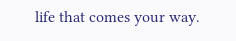life that comes your way.